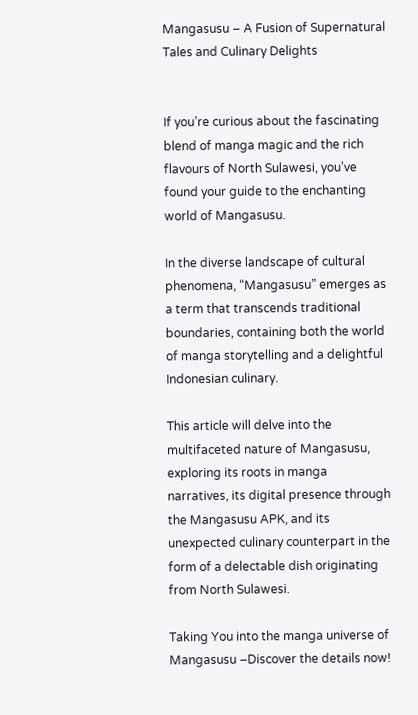Mangasusu – A Fusion of Supernatural Tales and Culinary Delights


If you’re curious about the fascinating blend of manga magic and the rich flavours of North Sulawesi, you’ve found your guide to the enchanting world of Mangasusu.

In the diverse landscape of cultural phenomena, “Mangasusu” emerges as a term that transcends traditional boundaries, containing both the world of manga storytelling and a delightful Indonesian culinary.

This article will delve into the multifaceted nature of Mangasusu, exploring its roots in manga narratives, its digital presence through the Mangasusu APK, and its unexpected culinary counterpart in the form of a delectable dish originating from North Sulawesi.

Taking You into the manga universe of Mangasusu –Discover the details now!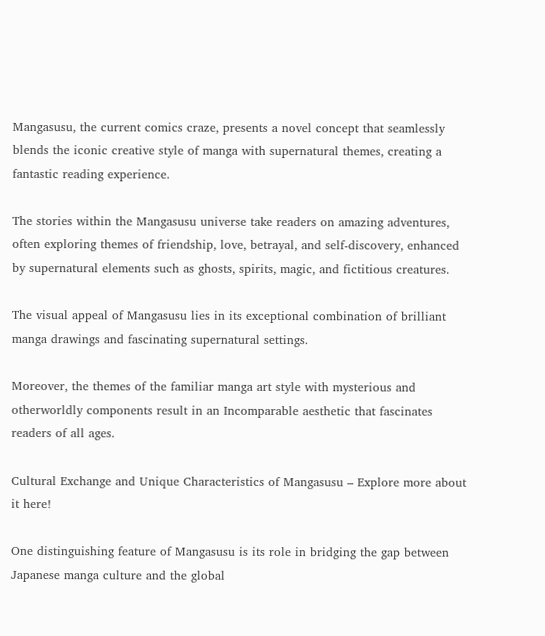Mangasusu, the current comics craze, presents a novel concept that seamlessly blends the iconic creative style of manga with supernatural themes, creating a fantastic reading experience.

The stories within the Mangasusu universe take readers on amazing adventures, often exploring themes of friendship, love, betrayal, and self-discovery, enhanced by supernatural elements such as ghosts, spirits, magic, and fictitious creatures.

The visual appeal of Mangasusu lies in its exceptional combination of brilliant manga drawings and fascinating supernatural settings.

Moreover, the themes of the familiar manga art style with mysterious and otherworldly components result in an Incomparable aesthetic that fascinates readers of all ages.

Cultural Exchange and Unique Characteristics of Mangasusu – Explore more about it here!

One distinguishing feature of Mangasusu is its role in bridging the gap between Japanese manga culture and the global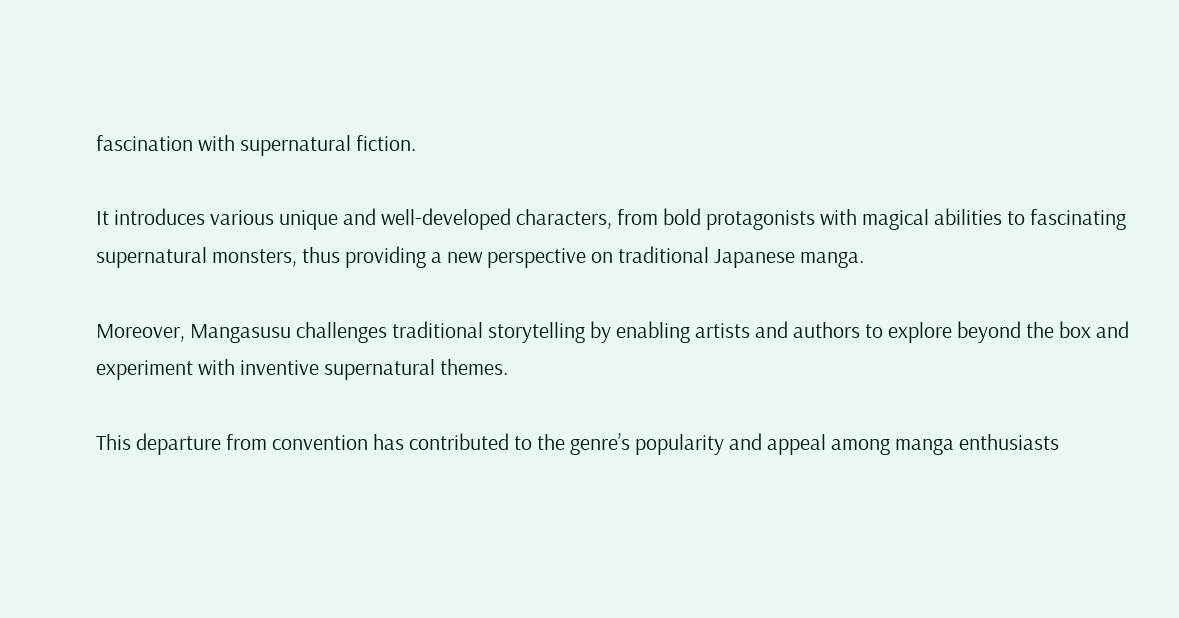fascination with supernatural fiction.

It introduces various unique and well-developed characters, from bold protagonists with magical abilities to fascinating supernatural monsters, thus providing a new perspective on traditional Japanese manga.

Moreover, Mangasusu challenges traditional storytelling by enabling artists and authors to explore beyond the box and experiment with inventive supernatural themes.

This departure from convention has contributed to the genre’s popularity and appeal among manga enthusiasts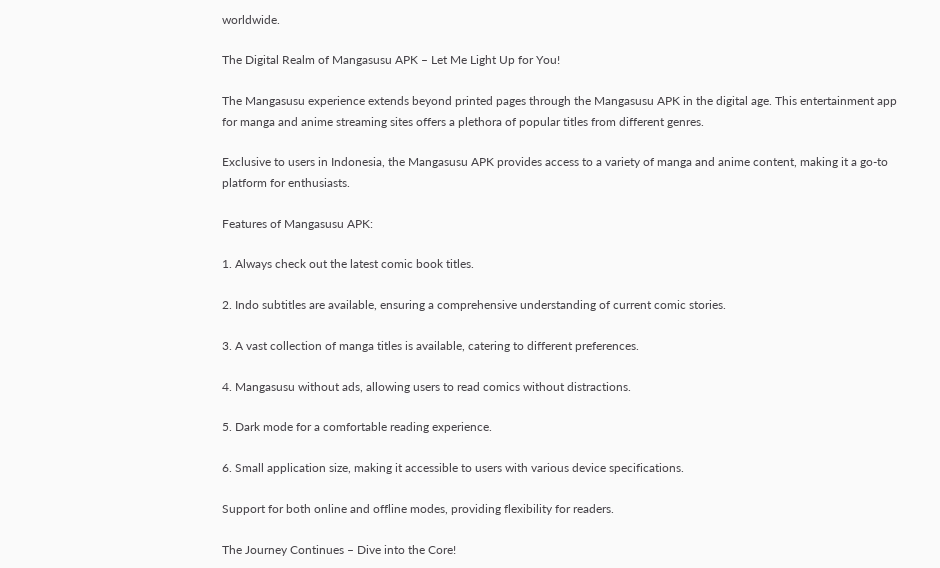worldwide.

The Digital Realm of Mangasusu APK – Let Me Light Up for You!

The Mangasusu experience extends beyond printed pages through the Mangasusu APK in the digital age. This entertainment app for manga and anime streaming sites offers a plethora of popular titles from different genres.

Exclusive to users in Indonesia, the Mangasusu APK provides access to a variety of manga and anime content, making it a go-to platform for enthusiasts.

Features of Mangasusu APK:

1. Always check out the latest comic book titles.

2. Indo subtitles are available, ensuring a comprehensive understanding of current comic stories.

3. A vast collection of manga titles is available, catering to different preferences.

4. Mangasusu without ads, allowing users to read comics without distractions.

5. Dark mode for a comfortable reading experience.

6. Small application size, making it accessible to users with various device specifications.

Support for both online and offline modes, providing flexibility for readers.

The Journey Continues – Dive into the Core!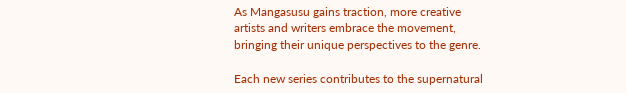As Mangasusu gains traction, more creative artists and writers embrace the movement, bringing their unique perspectives to the genre.

Each new series contributes to the supernatural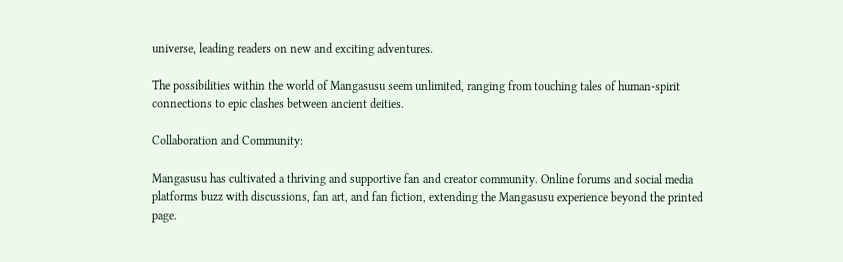universe, leading readers on new and exciting adventures.

The possibilities within the world of Mangasusu seem unlimited, ranging from touching tales of human-spirit connections to epic clashes between ancient deities.

Collaboration and Community:

Mangasusu has cultivated a thriving and supportive fan and creator community. Online forums and social media platforms buzz with discussions, fan art, and fan fiction, extending the Mangasusu experience beyond the printed page.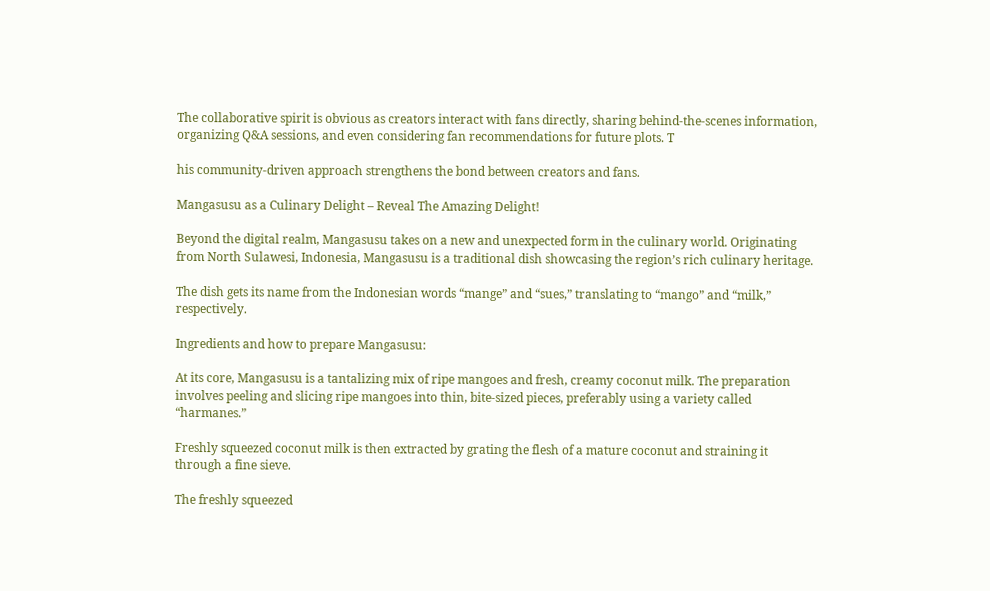The collaborative spirit is obvious as creators interact with fans directly, sharing behind-the-scenes information, organizing Q&A sessions, and even considering fan recommendations for future plots. T

his community-driven approach strengthens the bond between creators and fans.

Mangasusu as a Culinary Delight – Reveal The Amazing Delight!

Beyond the digital realm, Mangasusu takes on a new and unexpected form in the culinary world. Originating from North Sulawesi, Indonesia, Mangasusu is a traditional dish showcasing the region’s rich culinary heritage.

The dish gets its name from the Indonesian words “mange” and “sues,” translating to “mango” and “milk,” respectively.

Ingredients and how to prepare Mangasusu:

At its core, Mangasusu is a tantalizing mix of ripe mangoes and fresh, creamy coconut milk. The preparation involves peeling and slicing ripe mangoes into thin, bite-sized pieces, preferably using a variety called “harmanes.”

Freshly squeezed coconut milk is then extracted by grating the flesh of a mature coconut and straining it through a fine sieve.

The freshly squeezed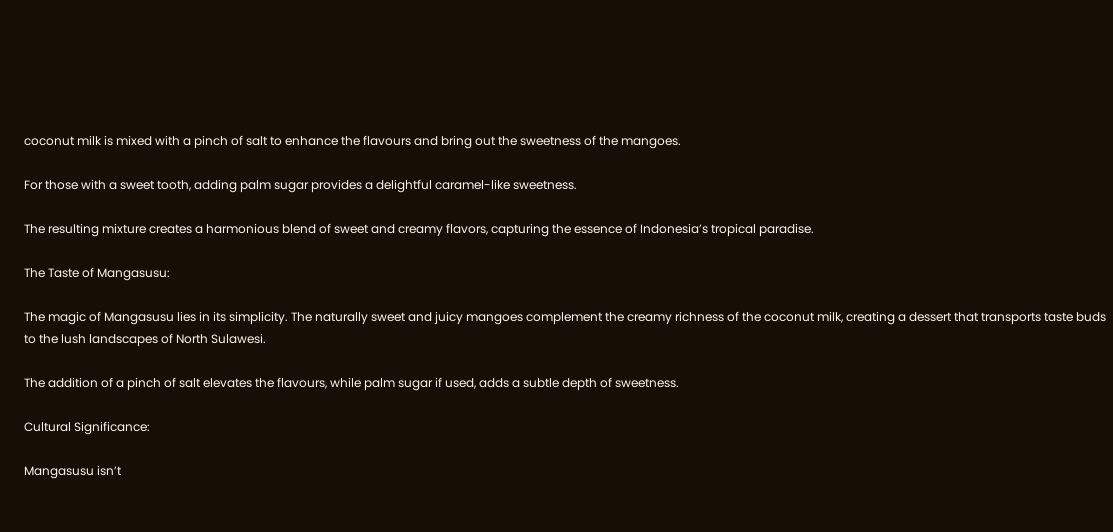coconut milk is mixed with a pinch of salt to enhance the flavours and bring out the sweetness of the mangoes.

For those with a sweet tooth, adding palm sugar provides a delightful caramel-like sweetness.

The resulting mixture creates a harmonious blend of sweet and creamy flavors, capturing the essence of Indonesia’s tropical paradise.

The Taste of Mangasusu:

The magic of Mangasusu lies in its simplicity. The naturally sweet and juicy mangoes complement the creamy richness of the coconut milk, creating a dessert that transports taste buds to the lush landscapes of North Sulawesi.

The addition of a pinch of salt elevates the flavours, while palm sugar if used, adds a subtle depth of sweetness.

Cultural Significance:

Mangasusu isn’t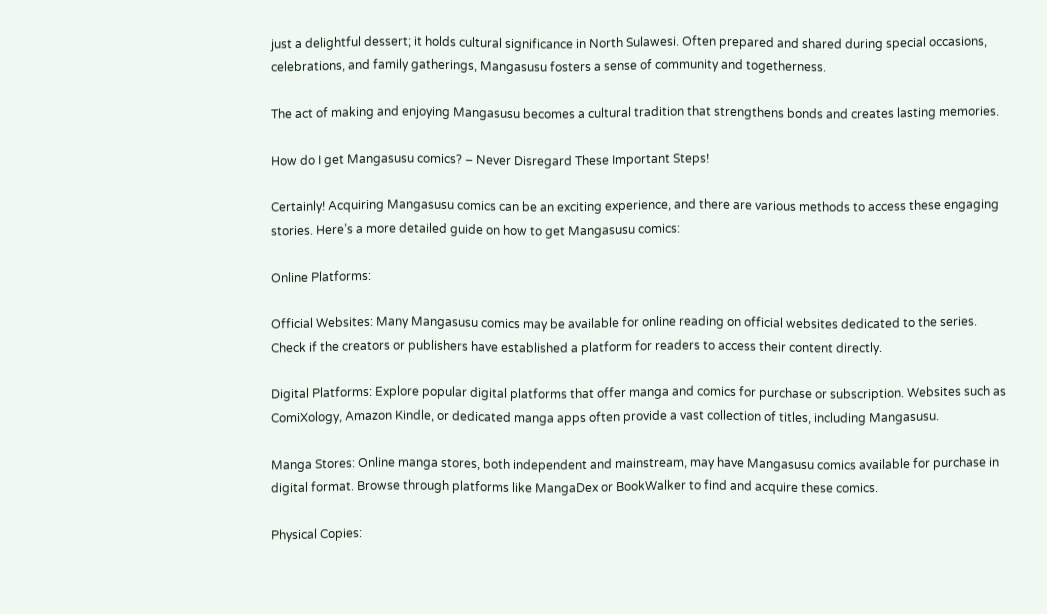just a delightful dessert; it holds cultural significance in North Sulawesi. Often prepared and shared during special occasions, celebrations, and family gatherings, Mangasusu fosters a sense of community and togetherness.

The act of making and enjoying Mangasusu becomes a cultural tradition that strengthens bonds and creates lasting memories.

How do I get Mangasusu comics? – Never Disregard These Important Steps!

Certainly! Acquiring Mangasusu comics can be an exciting experience, and there are various methods to access these engaging stories. Here’s a more detailed guide on how to get Mangasusu comics:

Online Platforms:

Official Websites: Many Mangasusu comics may be available for online reading on official websites dedicated to the series. Check if the creators or publishers have established a platform for readers to access their content directly.

Digital Platforms: Explore popular digital platforms that offer manga and comics for purchase or subscription. Websites such as ComiXology, Amazon Kindle, or dedicated manga apps often provide a vast collection of titles, including Mangasusu.

Manga Stores: Online manga stores, both independent and mainstream, may have Mangasusu comics available for purchase in digital format. Browse through platforms like MangaDex or BookWalker to find and acquire these comics.

Physical Copies: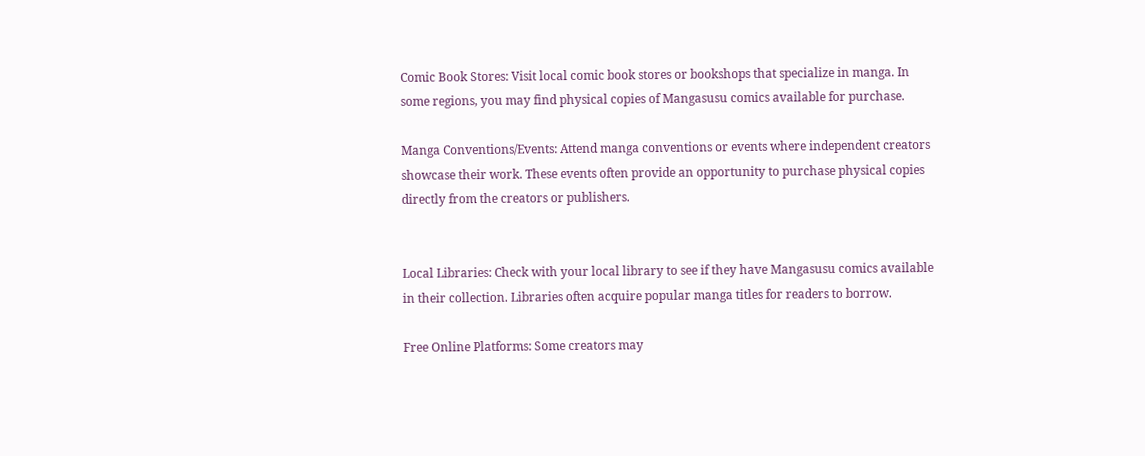Comic Book Stores: Visit local comic book stores or bookshops that specialize in manga. In some regions, you may find physical copies of Mangasusu comics available for purchase.

Manga Conventions/Events: Attend manga conventions or events where independent creators showcase their work. These events often provide an opportunity to purchase physical copies directly from the creators or publishers.


Local Libraries: Check with your local library to see if they have Mangasusu comics available in their collection. Libraries often acquire popular manga titles for readers to borrow.

Free Online Platforms: Some creators may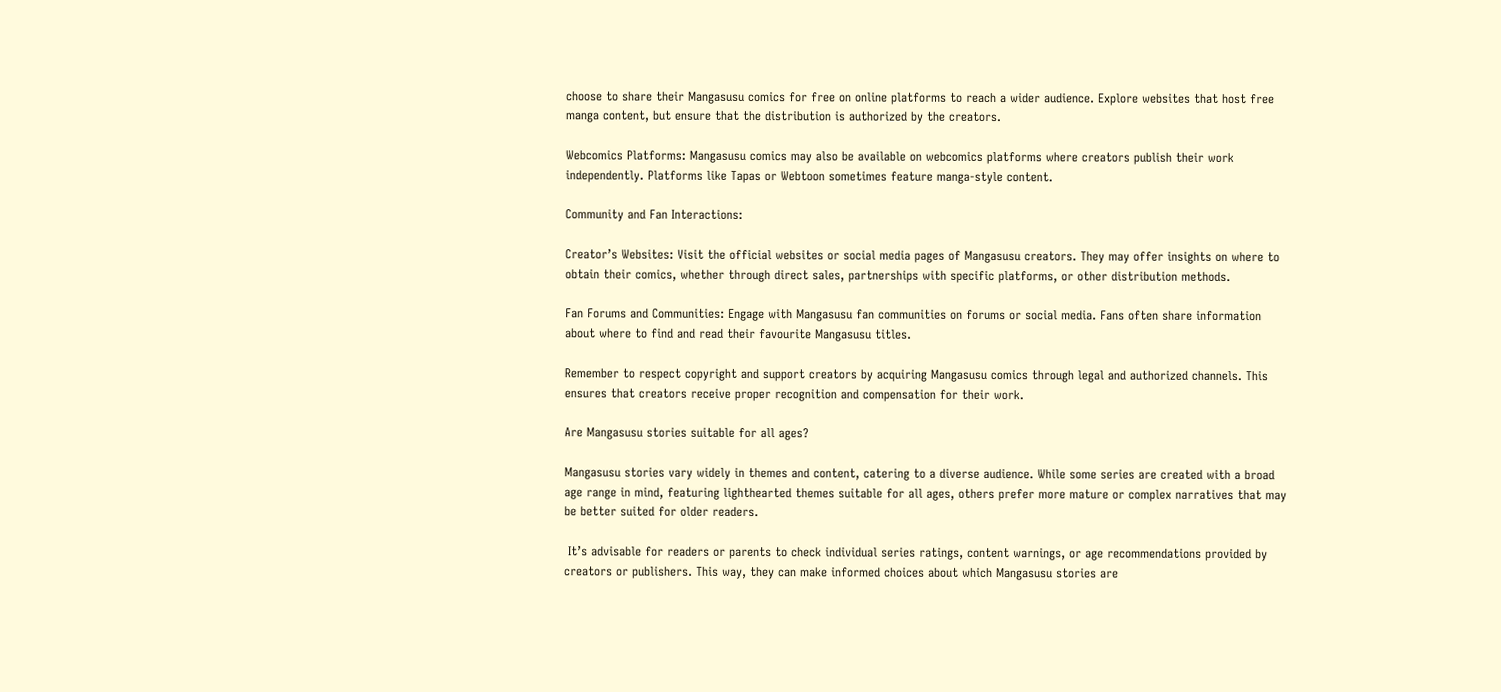choose to share their Mangasusu comics for free on online platforms to reach a wider audience. Explore websites that host free manga content, but ensure that the distribution is authorized by the creators.

Webcomics Platforms: Mangasusu comics may also be available on webcomics platforms where creators publish their work independently. Platforms like Tapas or Webtoon sometimes feature manga-style content.

Community and Fan Interactions:

Creator’s Websites: Visit the official websites or social media pages of Mangasusu creators. They may offer insights on where to obtain their comics, whether through direct sales, partnerships with specific platforms, or other distribution methods.

Fan Forums and Communities: Engage with Mangasusu fan communities on forums or social media. Fans often share information about where to find and read their favourite Mangasusu titles.

Remember to respect copyright and support creators by acquiring Mangasusu comics through legal and authorized channels. This ensures that creators receive proper recognition and compensation for their work.

Are Mangasusu stories suitable for all ages?

Mangasusu stories vary widely in themes and content, catering to a diverse audience. While some series are created with a broad age range in mind, featuring lighthearted themes suitable for all ages, others prefer more mature or complex narratives that may be better suited for older readers.

 It’s advisable for readers or parents to check individual series ratings, content warnings, or age recommendations provided by creators or publishers. This way, they can make informed choices about which Mangasusu stories are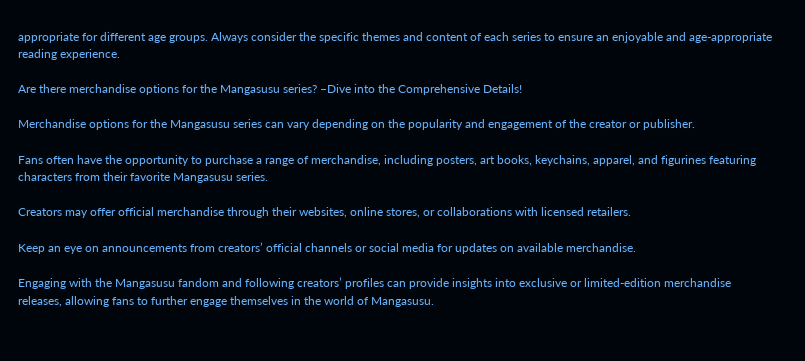appropriate for different age groups. Always consider the specific themes and content of each series to ensure an enjoyable and age-appropriate reading experience.

Are there merchandise options for the Mangasusu series? –Dive into the Comprehensive Details!

Merchandise options for the Mangasusu series can vary depending on the popularity and engagement of the creator or publisher.

Fans often have the opportunity to purchase a range of merchandise, including posters, art books, keychains, apparel, and figurines featuring characters from their favorite Mangasusu series.

Creators may offer official merchandise through their websites, online stores, or collaborations with licensed retailers.

Keep an eye on announcements from creators’ official channels or social media for updates on available merchandise.

Engaging with the Mangasusu fandom and following creators’ profiles can provide insights into exclusive or limited-edition merchandise releases, allowing fans to further engage themselves in the world of Mangasusu.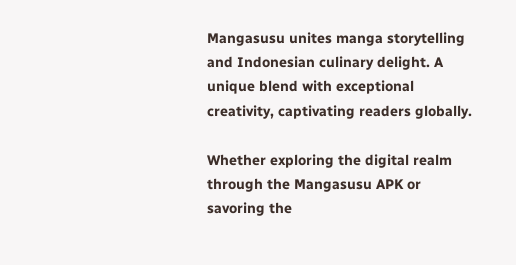Mangasusu unites manga storytelling and Indonesian culinary delight. A unique blend with exceptional creativity, captivating readers globally.

Whether exploring the digital realm through the Mangasusu APK or savoring the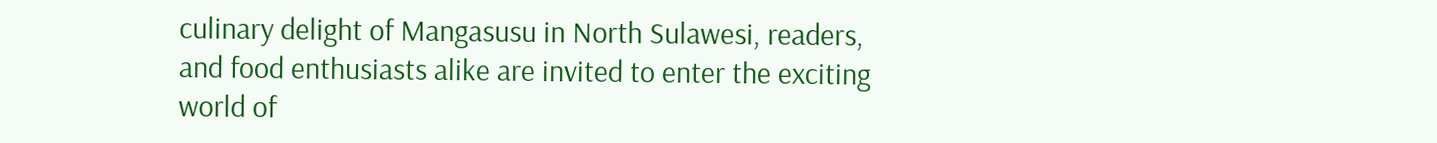culinary delight of Mangasusu in North Sulawesi, readers, and food enthusiasts alike are invited to enter the exciting world of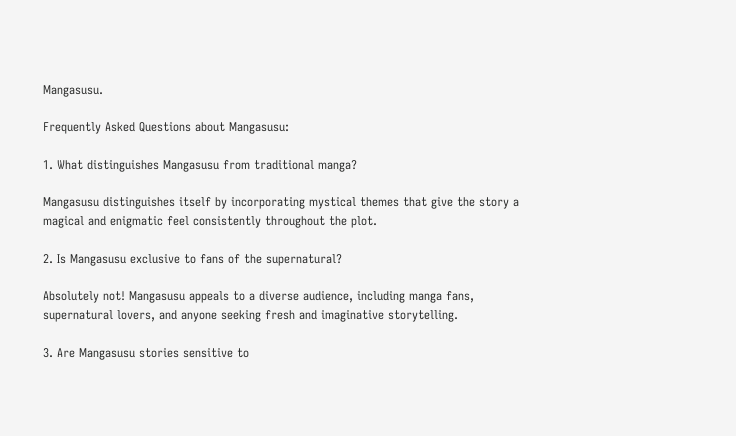Mangasusu.

Frequently Asked Questions about Mangasusu:

1. What distinguishes Mangasusu from traditional manga?

Mangasusu distinguishes itself by incorporating mystical themes that give the story a magical and enigmatic feel consistently throughout the plot.

2. Is Mangasusu exclusive to fans of the supernatural?

Absolutely not! Mangasusu appeals to a diverse audience, including manga fans, supernatural lovers, and anyone seeking fresh and imaginative storytelling.

3. Are Mangasusu stories sensitive to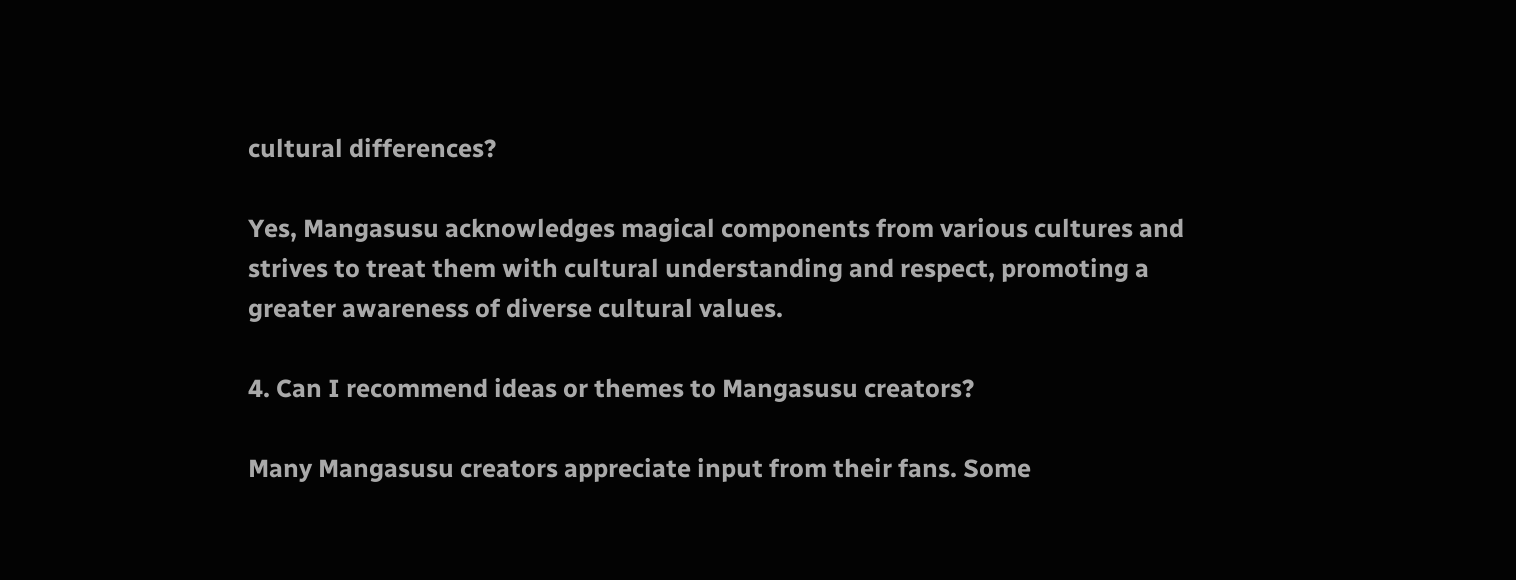cultural differences?

Yes, Mangasusu acknowledges magical components from various cultures and strives to treat them with cultural understanding and respect, promoting a greater awareness of diverse cultural values.

4. Can I recommend ideas or themes to Mangasusu creators?

Many Mangasusu creators appreciate input from their fans. Some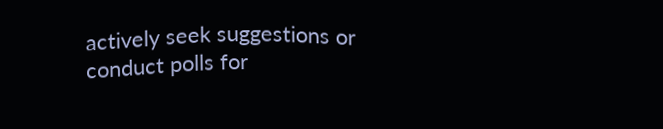actively seek suggestions or conduct polls for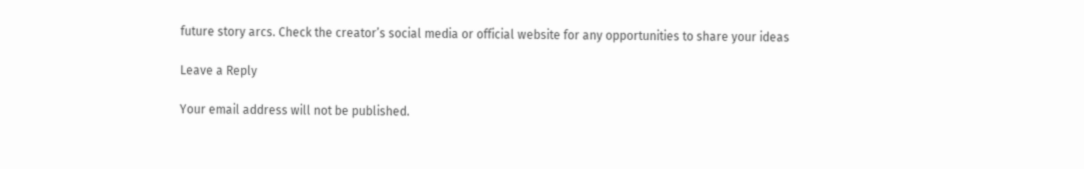future story arcs. Check the creator’s social media or official website for any opportunities to share your ideas

Leave a Reply

Your email address will not be published.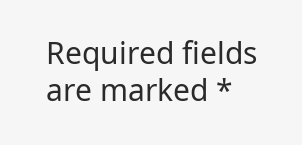Required fields are marked *